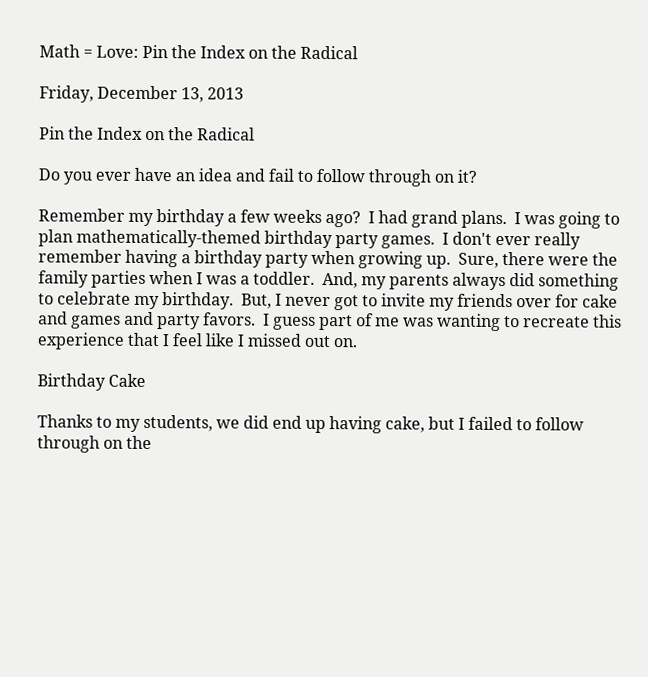Math = Love: Pin the Index on the Radical

Friday, December 13, 2013

Pin the Index on the Radical

Do you ever have an idea and fail to follow through on it?

Remember my birthday a few weeks ago?  I had grand plans.  I was going to plan mathematically-themed birthday party games.  I don't ever really remember having a birthday party when growing up.  Sure, there were the family parties when I was a toddler.  And, my parents always did something to celebrate my birthday.  But, I never got to invite my friends over for cake and games and party favors.  I guess part of me was wanting to recreate this experience that I feel like I missed out on.

Birthday Cake

Thanks to my students, we did end up having cake, but I failed to follow through on the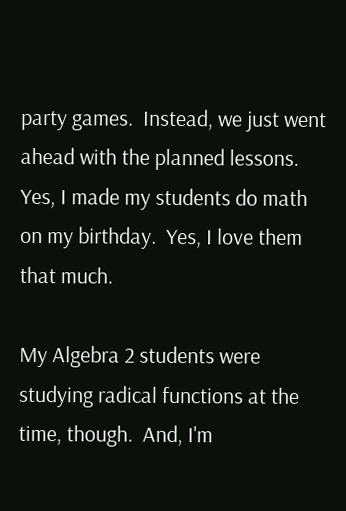party games.  Instead, we just went ahead with the planned lessons.  Yes, I made my students do math on my birthday.  Yes, I love them that much.

My Algebra 2 students were studying radical functions at the time, though.  And, I'm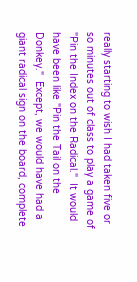really starting to wish I had taken five or so minutes out of class to play a game of "Pin the Index on the Radical."  It would have been like "Pin the Tail on the Donkey."  Except, we would have had a giant radical sign on the board, complete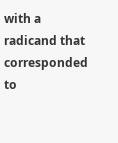with a radicand that corresponded to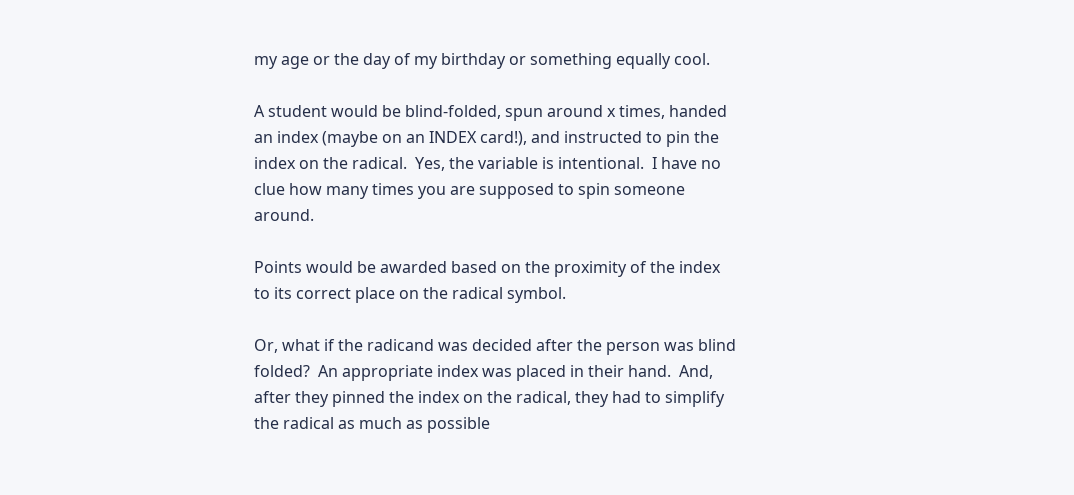my age or the day of my birthday or something equally cool.

A student would be blind-folded, spun around x times, handed an index (maybe on an INDEX card!), and instructed to pin the index on the radical.  Yes, the variable is intentional.  I have no clue how many times you are supposed to spin someone around.

Points would be awarded based on the proximity of the index to its correct place on the radical symbol.

Or, what if the radicand was decided after the person was blind folded?  An appropriate index was placed in their hand.  And, after they pinned the index on the radical, they had to simplify the radical as much as possible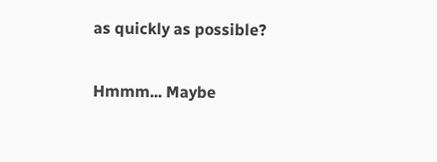as quickly as possible?

Hmmm... Maybe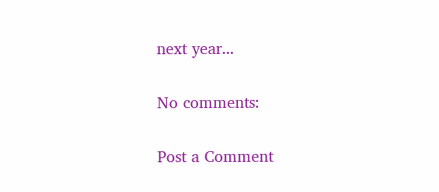next year...

No comments:

Post a Comment